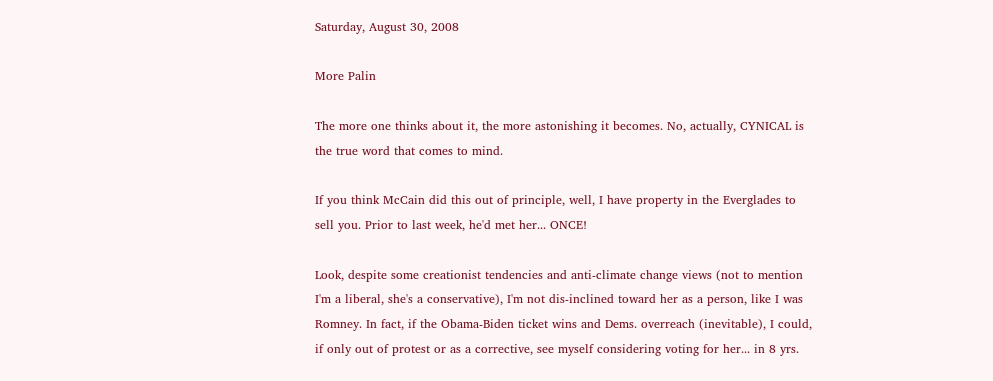Saturday, August 30, 2008

More Palin

The more one thinks about it, the more astonishing it becomes. No, actually, CYNICAL is the true word that comes to mind.

If you think McCain did this out of principle, well, I have property in the Everglades to sell you. Prior to last week, he'd met her... ONCE!

Look, despite some creationist tendencies and anti-climate change views (not to mention I'm a liberal, she's a conservative), I'm not dis-inclined toward her as a person, like I was Romney. In fact, if the Obama-Biden ticket wins and Dems. overreach (inevitable), I could, if only out of protest or as a corrective, see myself considering voting for her... in 8 yrs.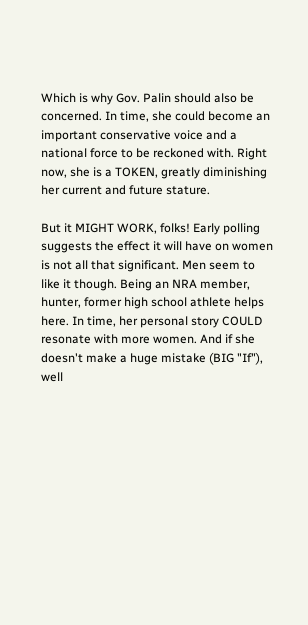Which is why Gov. Palin should also be concerned. In time, she could become an important conservative voice and a national force to be reckoned with. Right now, she is a TOKEN, greatly diminishing her current and future stature.

But it MIGHT WORK, folks! Early polling suggests the effect it will have on women is not all that significant. Men seem to like it though. Being an NRA member, hunter, former high school athlete helps here. In time, her personal story COULD resonate with more women. And if she doesn't make a huge mistake (BIG "If"), well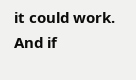it could work. And if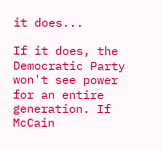it does...

If it does, the Democratic Party won't see power for an entire generation. If McCain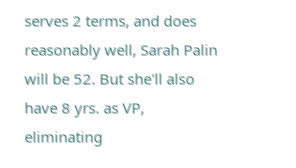serves 2 terms, and does reasonably well, Sarah Palin will be 52. But she'll also have 8 yrs. as VP, eliminating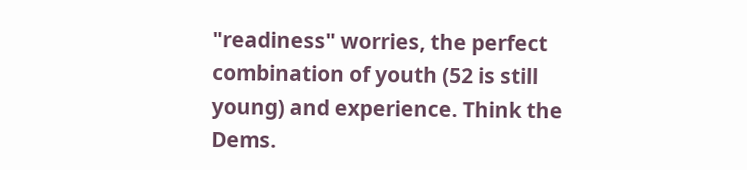"readiness" worries, the perfect combination of youth (52 is still young) and experience. Think the Dems.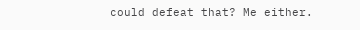could defeat that? Me either.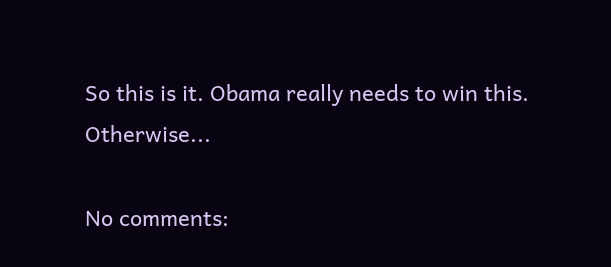So this is it. Obama really needs to win this. Otherwise...

No comments: